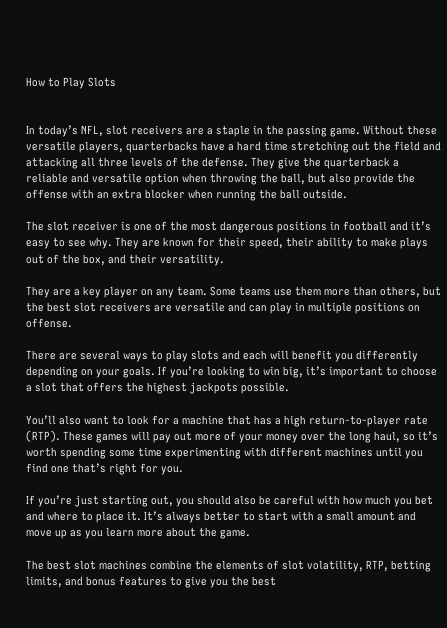How to Play Slots


In today’s NFL, slot receivers are a staple in the passing game. Without these versatile players, quarterbacks have a hard time stretching out the field and attacking all three levels of the defense. They give the quarterback a reliable and versatile option when throwing the ball, but also provide the offense with an extra blocker when running the ball outside.

The slot receiver is one of the most dangerous positions in football and it’s easy to see why. They are known for their speed, their ability to make plays out of the box, and their versatility.

They are a key player on any team. Some teams use them more than others, but the best slot receivers are versatile and can play in multiple positions on offense.

There are several ways to play slots and each will benefit you differently depending on your goals. If you’re looking to win big, it’s important to choose a slot that offers the highest jackpots possible.

You’ll also want to look for a machine that has a high return-to-player rate (RTP). These games will pay out more of your money over the long haul, so it’s worth spending some time experimenting with different machines until you find one that’s right for you.

If you’re just starting out, you should also be careful with how much you bet and where to place it. It’s always better to start with a small amount and move up as you learn more about the game.

The best slot machines combine the elements of slot volatility, RTP, betting limits, and bonus features to give you the best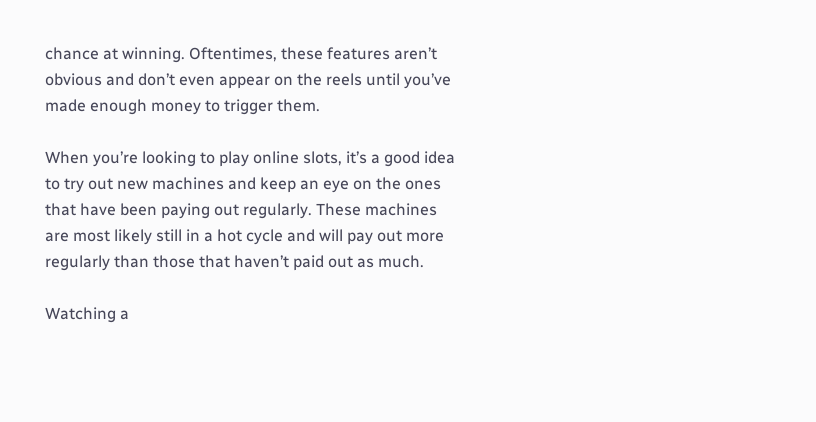chance at winning. Oftentimes, these features aren’t obvious and don’t even appear on the reels until you’ve made enough money to trigger them.

When you’re looking to play online slots, it’s a good idea to try out new machines and keep an eye on the ones that have been paying out regularly. These machines are most likely still in a hot cycle and will pay out more regularly than those that haven’t paid out as much.

Watching a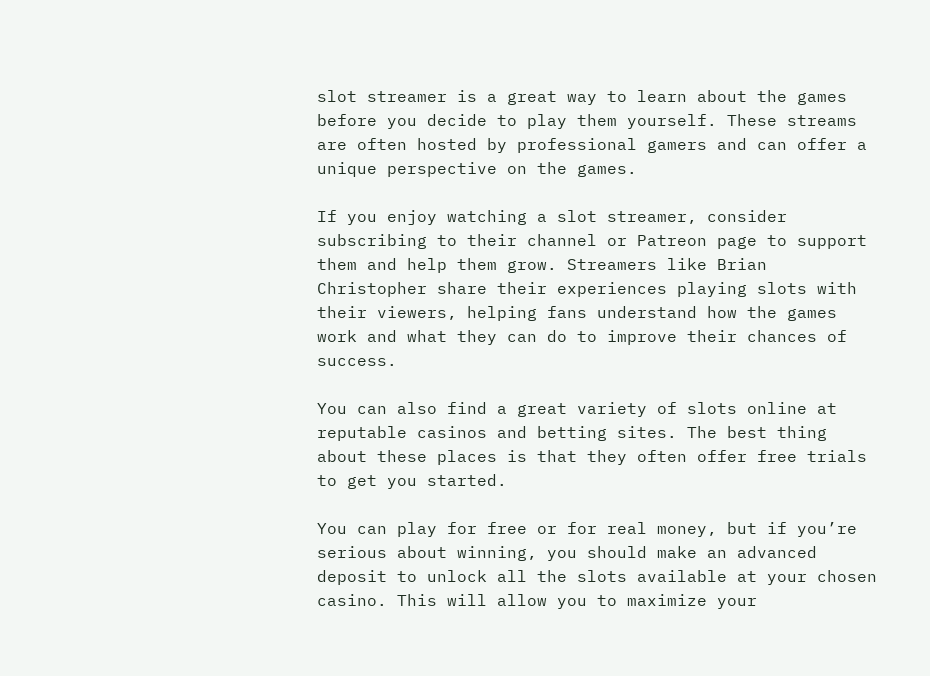slot streamer is a great way to learn about the games before you decide to play them yourself. These streams are often hosted by professional gamers and can offer a unique perspective on the games.

If you enjoy watching a slot streamer, consider subscribing to their channel or Patreon page to support them and help them grow. Streamers like Brian Christopher share their experiences playing slots with their viewers, helping fans understand how the games work and what they can do to improve their chances of success.

You can also find a great variety of slots online at reputable casinos and betting sites. The best thing about these places is that they often offer free trials to get you started.

You can play for free or for real money, but if you’re serious about winning, you should make an advanced deposit to unlock all the slots available at your chosen casino. This will allow you to maximize your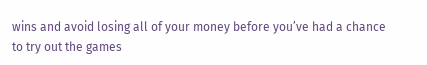wins and avoid losing all of your money before you’ve had a chance to try out the games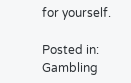for yourself.

Posted in: Gambling